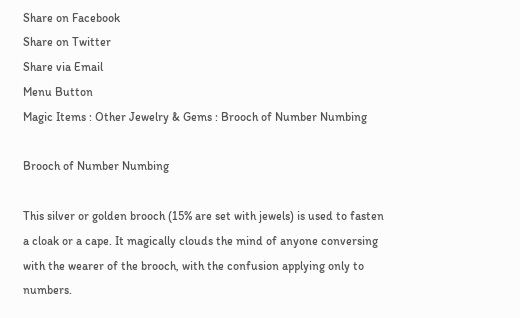Share on Facebook
Share on Twitter
Share via Email
Menu Button
Magic Items : Other Jewelry & Gems : Brooch of Number Numbing

Brooch of Number Numbing

This silver or golden brooch (15% are set with jewels) is used to fasten a cloak or a cape. It magically clouds the mind of anyone conversing with the wearer of the brooch, with the confusion applying only to numbers.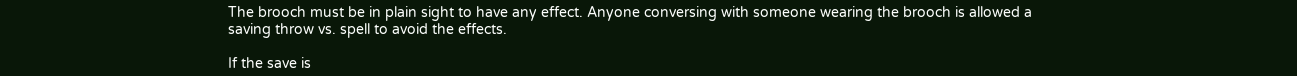The brooch must be in plain sight to have any effect. Anyone conversing with someone wearing the brooch is allowed a saving throw vs. spell to avoid the effects.

If the save is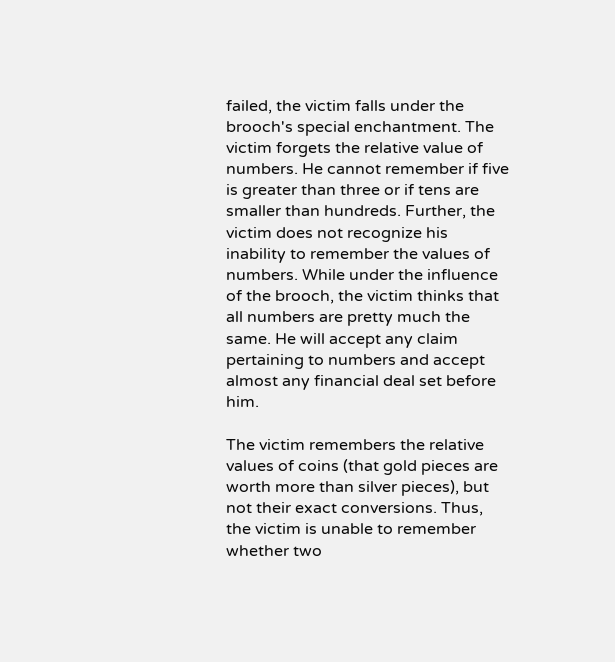failed, the victim falls under the brooch's special enchantment. The victim forgets the relative value of numbers. He cannot remember if five is greater than three or if tens are smaller than hundreds. Further, the victim does not recognize his inability to remember the values of numbers. While under the influence of the brooch, the victim thinks that all numbers are pretty much the same. He will accept any claim pertaining to numbers and accept almost any financial deal set before him.

The victim remembers the relative values of coins (that gold pieces are worth more than silver pieces), but not their exact conversions. Thus, the victim is unable to remember whether two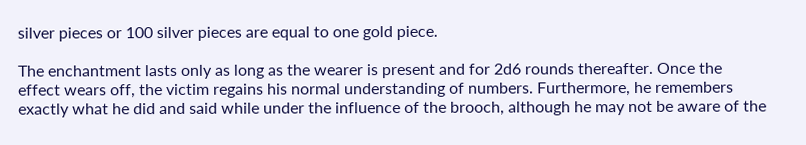silver pieces or 100 silver pieces are equal to one gold piece.

The enchantment lasts only as long as the wearer is present and for 2d6 rounds thereafter. Once the effect wears off, the victim regains his normal understanding of numbers. Furthermore, he remembers exactly what he did and said while under the influence of the brooch, although he may not be aware of the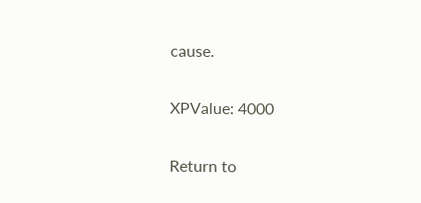cause.

XPValue: 4000

Return to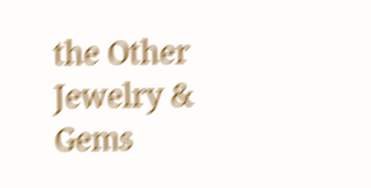the Other Jewelry & Gems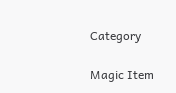Category


Magic Item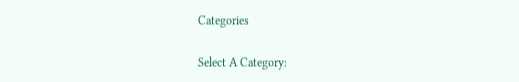Categories

Select A Category: